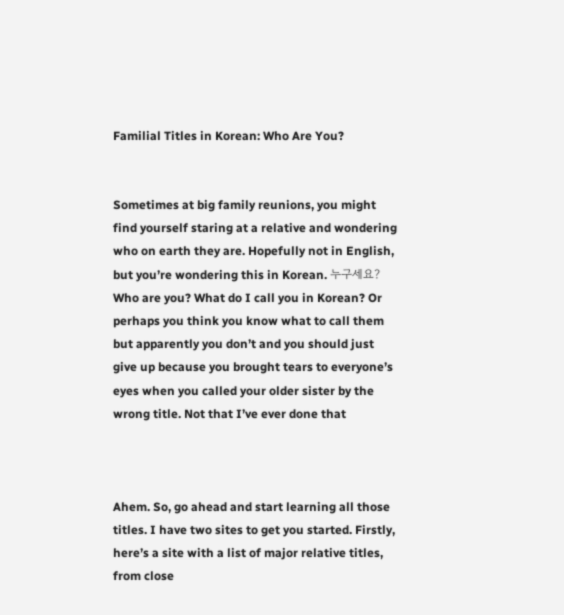Familial Titles in Korean: Who Are You?


Sometimes at big family reunions, you might find yourself staring at a relative and wondering who on earth they are. Hopefully not in English, but you’re wondering this in Korean. 누구세요? Who are you? What do I call you in Korean? Or perhaps you think you know what to call them but apparently you don’t and you should just give up because you brought tears to everyone’s eyes when you called your older sister by the wrong title. Not that I’ve ever done that



Ahem. So, go ahead and start learning all those titles. I have two sites to get you started. Firstly, here’s a site with a list of major relative titles, from close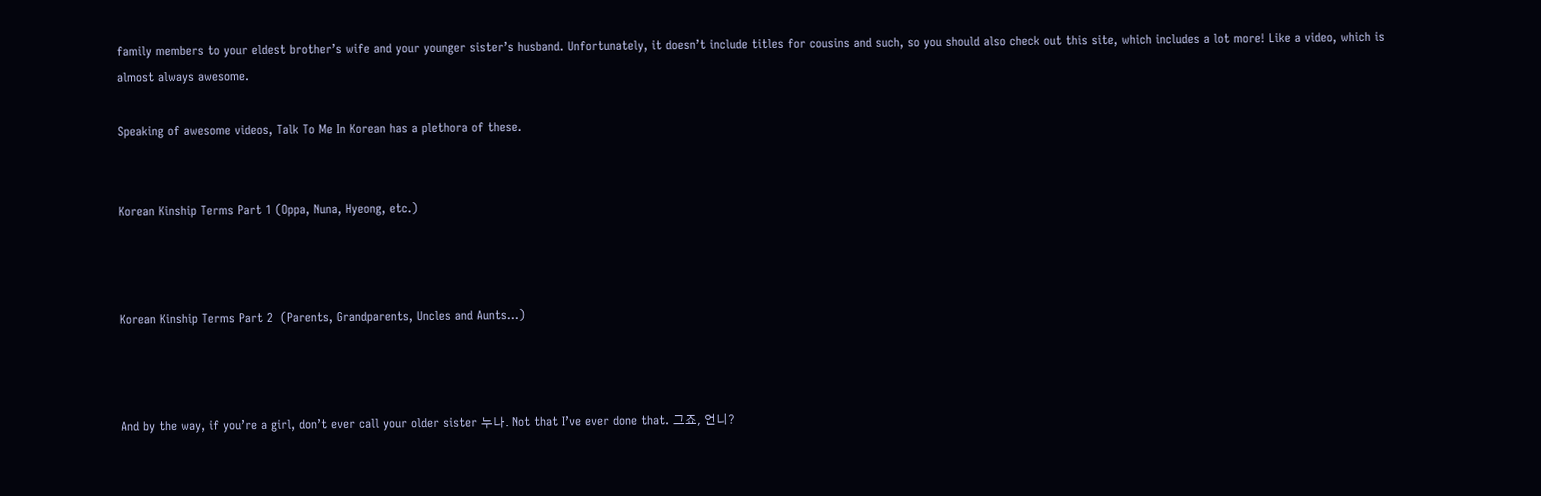family members to your eldest brother’s wife and your younger sister’s husband. Unfortunately, it doesn’t include titles for cousins and such, so you should also check out this site, which includes a lot more! Like a video, which is almost always awesome.

Speaking of awesome videos, Talk To Me In Korean has a plethora of these.


Korean Kinship Terms Part 1 (Oppa, Nuna, Hyeong, etc.)



Korean Kinship Terms Part 2  (Parents, Grandparents, Uncles and Aunts…)



And by the way, if you’re a girl, don’t ever call your older sister 누나. Not that I’ve ever done that. 그죠, 언니?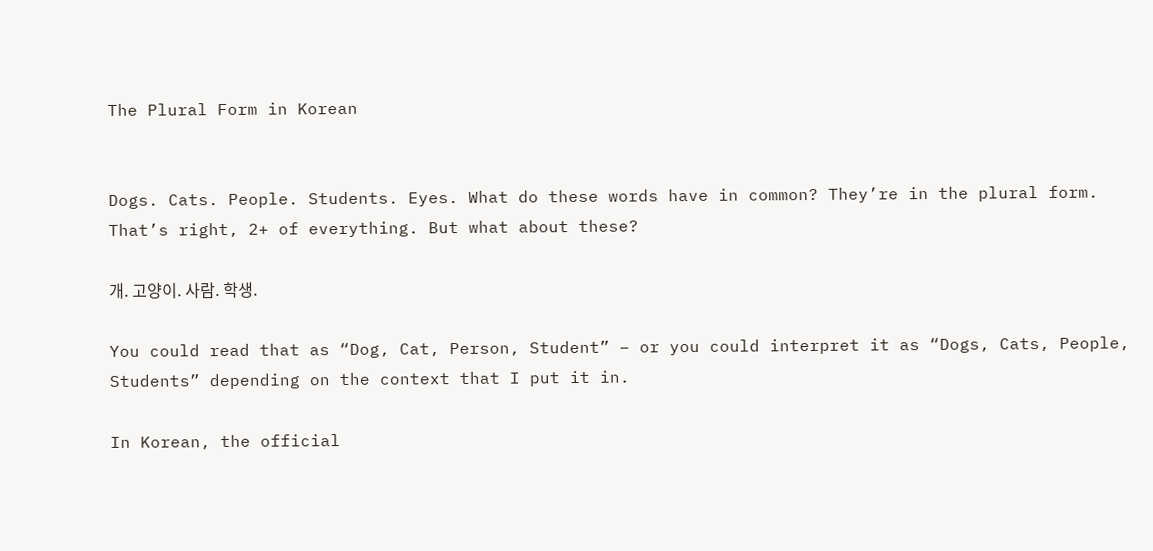The Plural Form in Korean


Dogs. Cats. People. Students. Eyes. What do these words have in common? They’re in the plural form. That’s right, 2+ of everything. But what about these?

개. 고양이. 사람. 학생.

You could read that as “Dog, Cat, Person, Student” – or you could interpret it as “Dogs, Cats, People, Students” depending on the context that I put it in.

In Korean, the official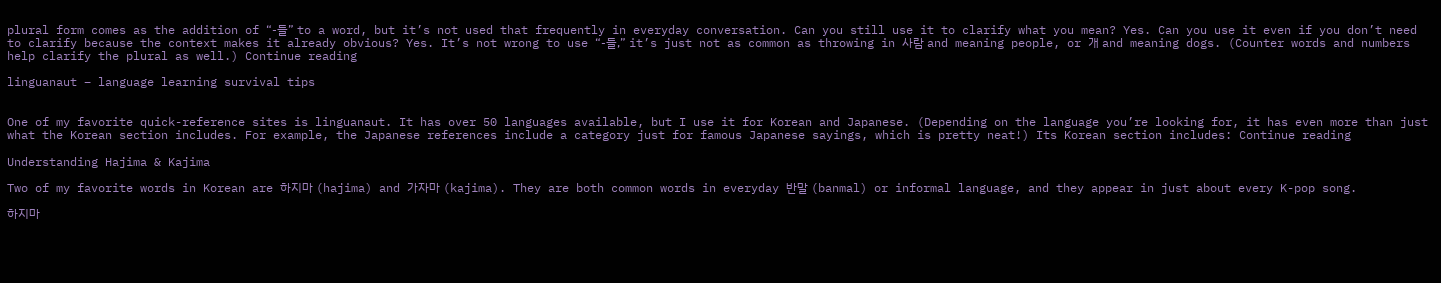plural form comes as the addition of “-들” to a word, but it’s not used that frequently in everyday conversation. Can you still use it to clarify what you mean? Yes. Can you use it even if you don’t need to clarify because the context makes it already obvious? Yes. It’s not wrong to use “-들,” it’s just not as common as throwing in 사람 and meaning people, or 개 and meaning dogs. (Counter words and numbers help clarify the plural as well.) Continue reading

linguanaut – language learning survival tips


One of my favorite quick-reference sites is linguanaut. It has over 50 languages available, but I use it for Korean and Japanese. (Depending on the language you’re looking for, it has even more than just what the Korean section includes. For example, the Japanese references include a category just for famous Japanese sayings, which is pretty neat!) Its Korean section includes: Continue reading

Understanding Hajima & Kajima

Two of my favorite words in Korean are 하지마 (hajima) and 가자마 (kajima). They are both common words in everyday 반말 (banmal) or informal language, and they appear in just about every K-pop song.

하지마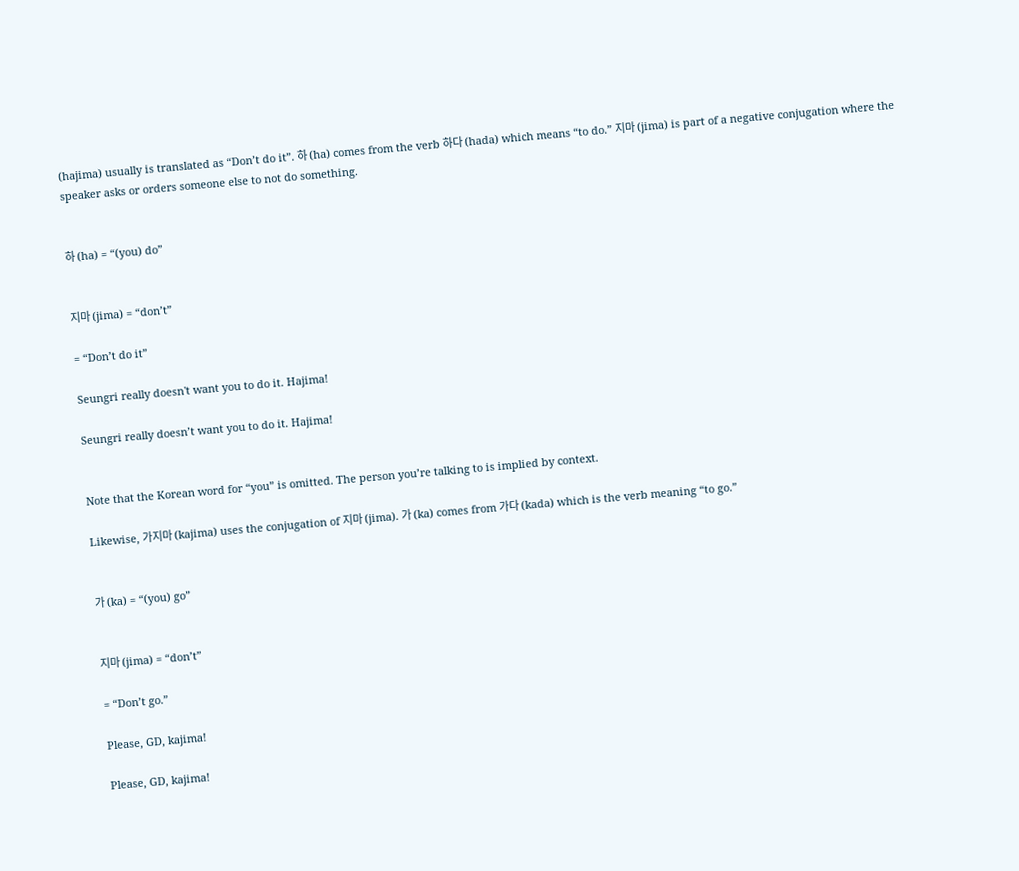(hajima) usually is translated as “Don’t do it”. 하 (ha) comes from the verb 하다 (hada) which means “to do.” 지마 (jima) is part of a negative conjugation where the speaker asks or orders someone else to not do something.


하 (ha) = “(you) do”


지마 (jima) = “don’t”

= “Don’t do it”

Seungri really doesn't want you to do it. Hajima!

Seungri really doesn’t want you to do it. Hajima!


Note that the Korean word for “you” is omitted. The person you’re talking to is implied by context.

Likewise, 가지마 (kajima) uses the conjugation of 지마 (jima). 가 (ka) comes from 가다 (kada) which is the verb meaning “to go.”


가 (ka) = “(you) go”


지마 (jima) = “don’t”

= “Don’t go.”

Please, GD, kajima!

Please, GD, kajima!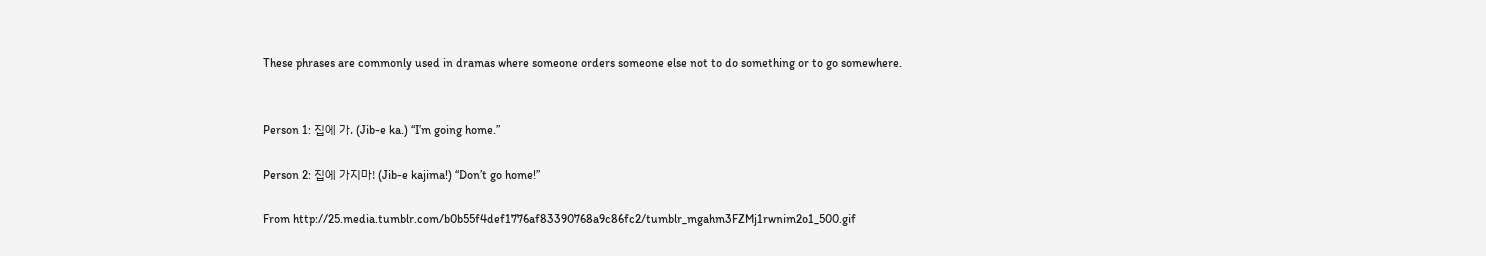These phrases are commonly used in dramas where someone orders someone else not to do something or to go somewhere.


Person 1: 집에 가. (Jib-e ka.) “I’m going home.”

Person 2: 집에 가지마! (Jib-e kajima!) “Don’t go home!”

From http://25.media.tumblr.com/b0b55f4def1776af83390768a9c86fc2/tumblr_mgahm3FZMj1rwnim2o1_500.gif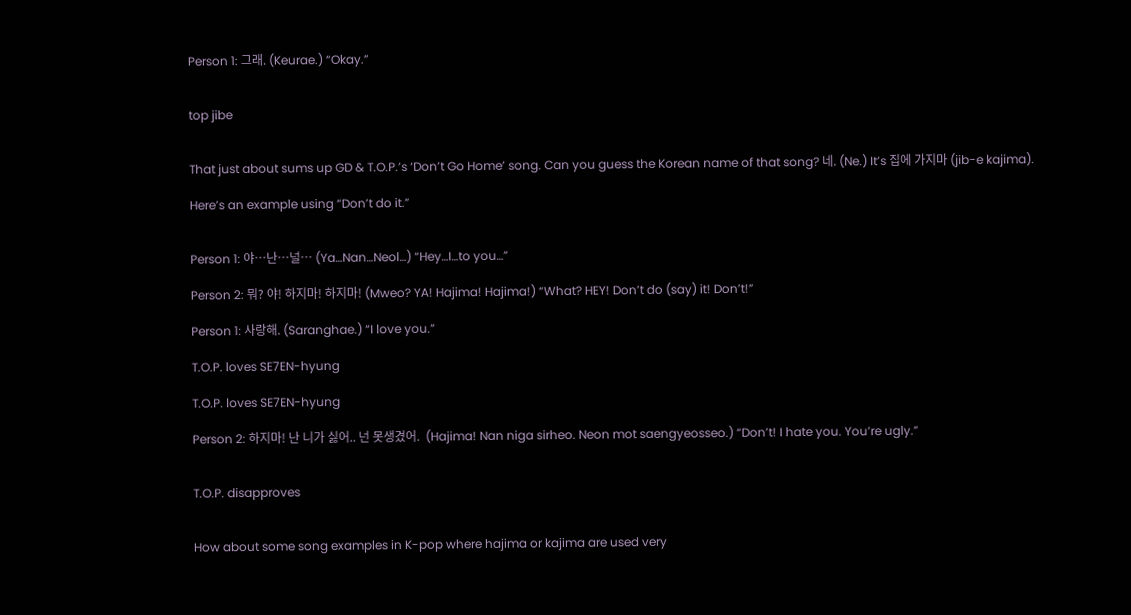Person 1: 그래. (Keurae.) “Okay.”


top jibe


That just about sums up GD & T.O.P.’s ‘Don’t Go Home’ song. Can you guess the Korean name of that song? 네. (Ne.) It’s 집에 가지마 (jib-e kajima).

Here’s an example using “Don’t do it.”


Person 1: 야…난…널… (Ya…Nan…Neol…) “Hey…I…to you…”

Person 2: 뭐? 야! 하지마! 하지마! (Mweo? YA! Hajima! Hajima!) “What? HEY! Don’t do (say) it! Don’t!”

Person 1: 사랑해. (Saranghae.) “I love you.”

T.O.P. loves SE7EN-hyung

T.O.P. loves SE7EN-hyung

Person 2: 하지마! 난 니가 싫어.. 넌 못생겼어.  (Hajima! Nan niga sirheo. Neon mot saengyeosseo.) “Don’t! I hate you. You’re ugly.”


T.O.P. disapproves


How about some song examples in K-pop where hajima or kajima are used very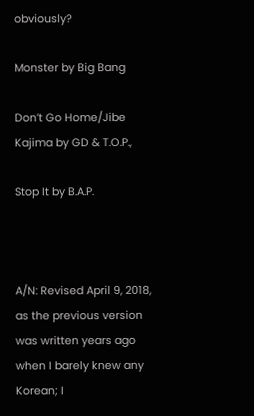obviously?

Monster by Big Bang

Don’t Go Home/Jibe Kajima by GD & T.O.P.,

Stop It by B.A.P.



A/N: Revised April 9, 2018, as the previous version was written years ago when I barely knew any Korean; I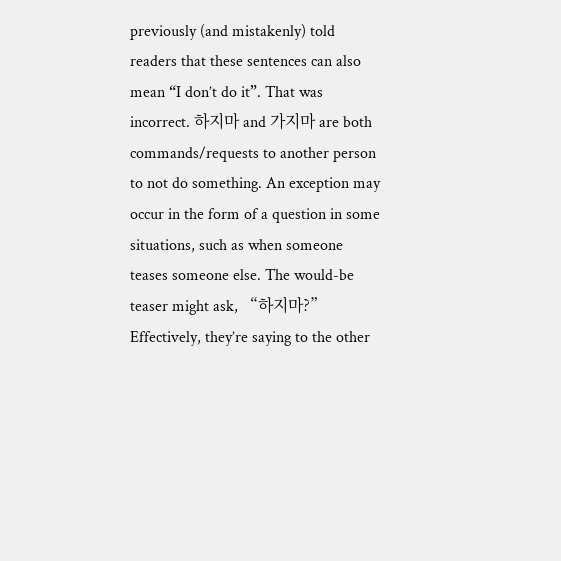previously (and mistakenly) told readers that these sentences can also mean “I don’t do it”. That was incorrect. 하지마 and 가지마 are both commands/requests to another person to not do something. An exception may occur in the form of a question in some situations, such as when someone teases someone else. The would-be teaser might ask, “하지마?” Effectively, they’re saying to the other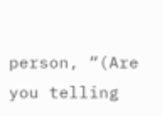person, “(Are you telling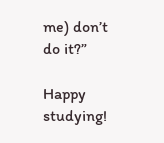me) don’t do it?”

Happy studying!